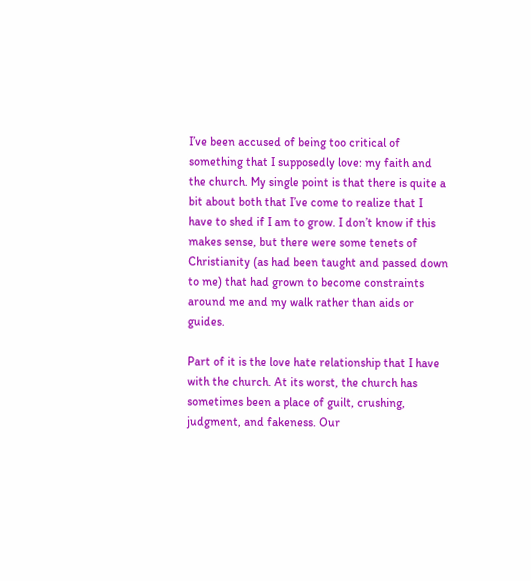I’ve been accused of being too critical of something that I supposedly love: my faith and the church. My single point is that there is quite a bit about both that I’ve come to realize that I have to shed if I am to grow. I don’t know if this makes sense, but there were some tenets of Christianity (as had been taught and passed down to me) that had grown to become constraints around me and my walk rather than aids or guides.

Part of it is the love hate relationship that I have with the church. At its worst, the church has sometimes been a place of guilt, crushing, judgment, and fakeness. Our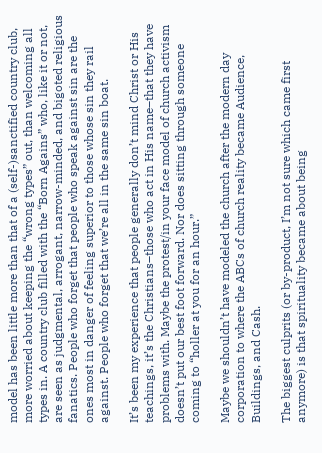model has been little more than that of a (self-)sanctified country club, more worried about keeping the “wrong types” out, than welcoming all types in. A country club filled with the “Born Agains” who, like it or not, are seen as judgmental, arrogant, narrow-minded, and bigoted religious fanatics. People who forget that people who speak against sin are the ones most in danger of feeling superior to those whose sin they rail against. People who forget that we’re all in the same sin boat.

It’s been my experience that people generally don’t mind Christ or His teachings, it’s the Christians–those who act in His name–that they have problems with. Maybe the protest/in your face model of church activism doesn’t put our best foot forward. Nor does sitting through someone coming to “holler at you for an hour.”

Maybe we shouldn’t have modeled the church after the modern day corporation to where the ABCs of church reality became Audience, Buildings, and Cash.

The biggest culprits (or by-product, I’m not sure which came first anymore) is that spirituality became about being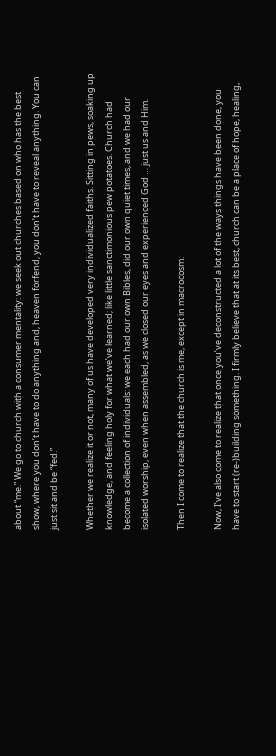about “me.” We go to church with a consumer mentality: we seek out churches based on who has the best show, where you don’t have to do anything and, heaven forfend, you don’t have to reveal anything. You can just sit and be “fed.”

Whether we realize it or not, many of us have developed very individualized faiths. Sitting in pews, soaking up knowledge, and feeling holy for what we’ve learned; like little sanctimonious pew potatoes. Church had become a collection of individuals: we each had our own Bibles, did our own quiet times, and we had our isolated worship, even when assembled, as we closed our eyes and experienced God … just us and Him.

Then I come to realize that the church is me, except in macrocosm.

Now, I’ve also come to realize that once you’ve deconstructed a lot of the ways things have been done, you have to start (re-)building something. I firmly believe that at its best, church can be a place of hope, healing,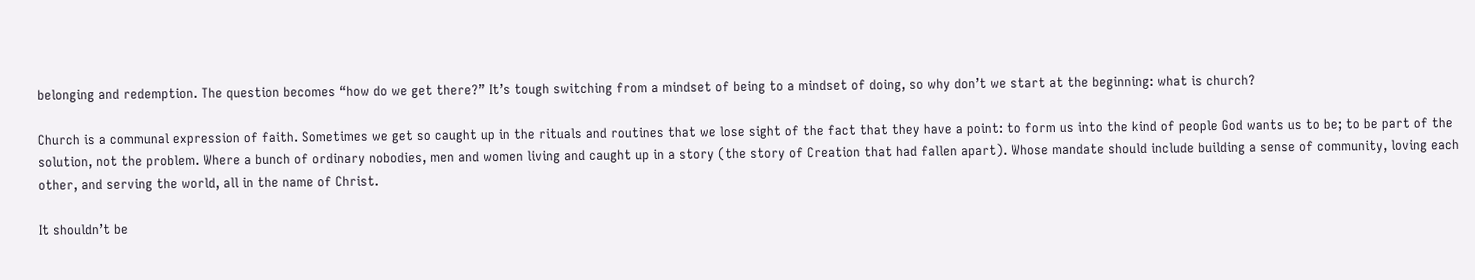belonging and redemption. The question becomes “how do we get there?” It’s tough switching from a mindset of being to a mindset of doing, so why don’t we start at the beginning: what is church?

Church is a communal expression of faith. Sometimes we get so caught up in the rituals and routines that we lose sight of the fact that they have a point: to form us into the kind of people God wants us to be; to be part of the solution, not the problem. Where a bunch of ordinary nobodies, men and women living and caught up in a story (the story of Creation that had fallen apart). Whose mandate should include building a sense of community, loving each other, and serving the world, all in the name of Christ.

It shouldn’t be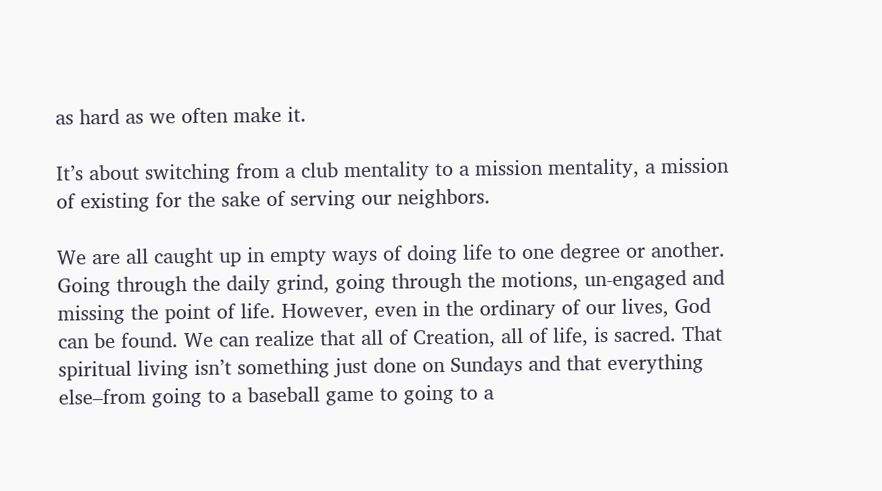as hard as we often make it.

It’s about switching from a club mentality to a mission mentality, a mission of existing for the sake of serving our neighbors.

We are all caught up in empty ways of doing life to one degree or another. Going through the daily grind, going through the motions, un-engaged and missing the point of life. However, even in the ordinary of our lives, God can be found. We can realize that all of Creation, all of life, is sacred. That spiritual living isn’t something just done on Sundays and that everything else–from going to a baseball game to going to a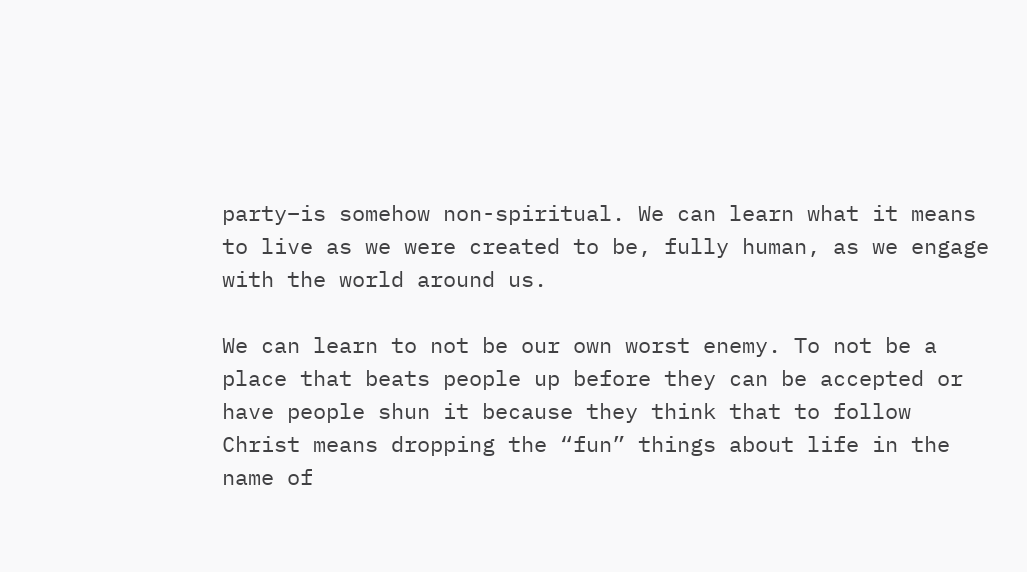party–is somehow non-spiritual. We can learn what it means to live as we were created to be, fully human, as we engage with the world around us.

We can learn to not be our own worst enemy. To not be a place that beats people up before they can be accepted or have people shun it because they think that to follow Christ means dropping the “fun” things about life in the name of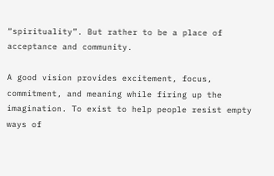“spirituality”. But rather to be a place of acceptance and community.

A good vision provides excitement, focus, commitment, and meaning while firing up the imagination. To exist to help people resist empty ways of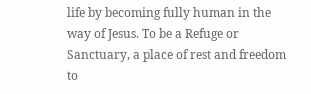life by becoming fully human in the way of Jesus. To be a Refuge or Sanctuary, a place of rest and freedom to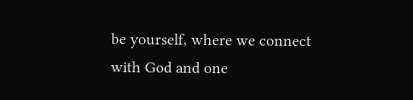be yourself, where we connect with God and one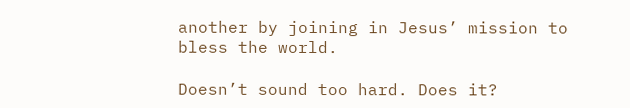another by joining in Jesus’ mission to bless the world.

Doesn’t sound too hard. Does it?